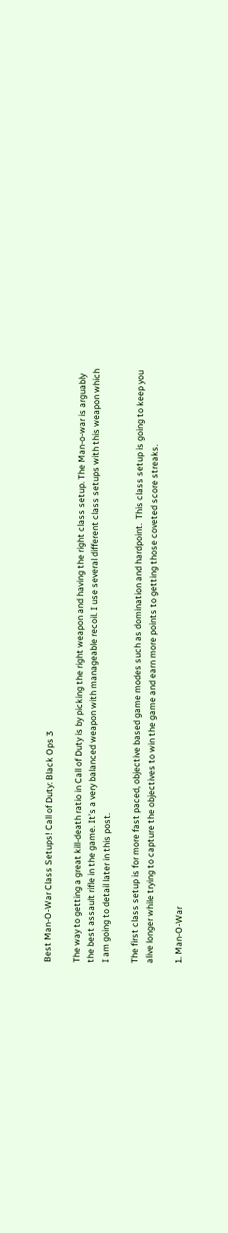Best Man-O-War Class Setups! Call of Duty: Black Ops 3

The way to getting a great kill-death ratio in Call of Duty is by picking the right weapon and having the right class setup. The Man-o-war is arguably the best assault rifle in the game. It’s a very balanced weapon with manageable recoil. I use several different class setups with this weapon which I am going to detail later in this post.

The first class setup is for more fast paced, objective based game modes such as domination and hardpoint.  This class setup is going to keep you alive longer while trying to capture the objectives to win the game and earn more points to getting those coveted score streaks.

1. Man-O-War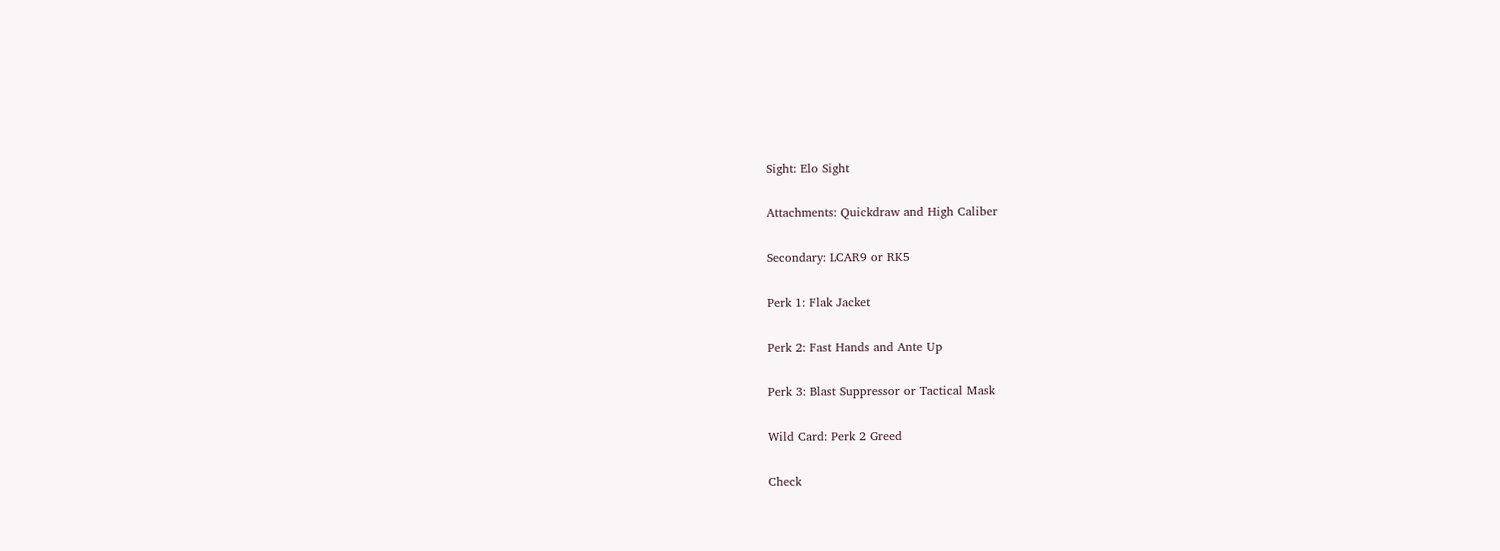Sight: Elo Sight

Attachments: Quickdraw and High Caliber

Secondary: LCAR9 or RK5

Perk 1: Flak Jacket

Perk 2: Fast Hands and Ante Up

Perk 3: Blast Suppressor or Tactical Mask

Wild Card: Perk 2 Greed

Check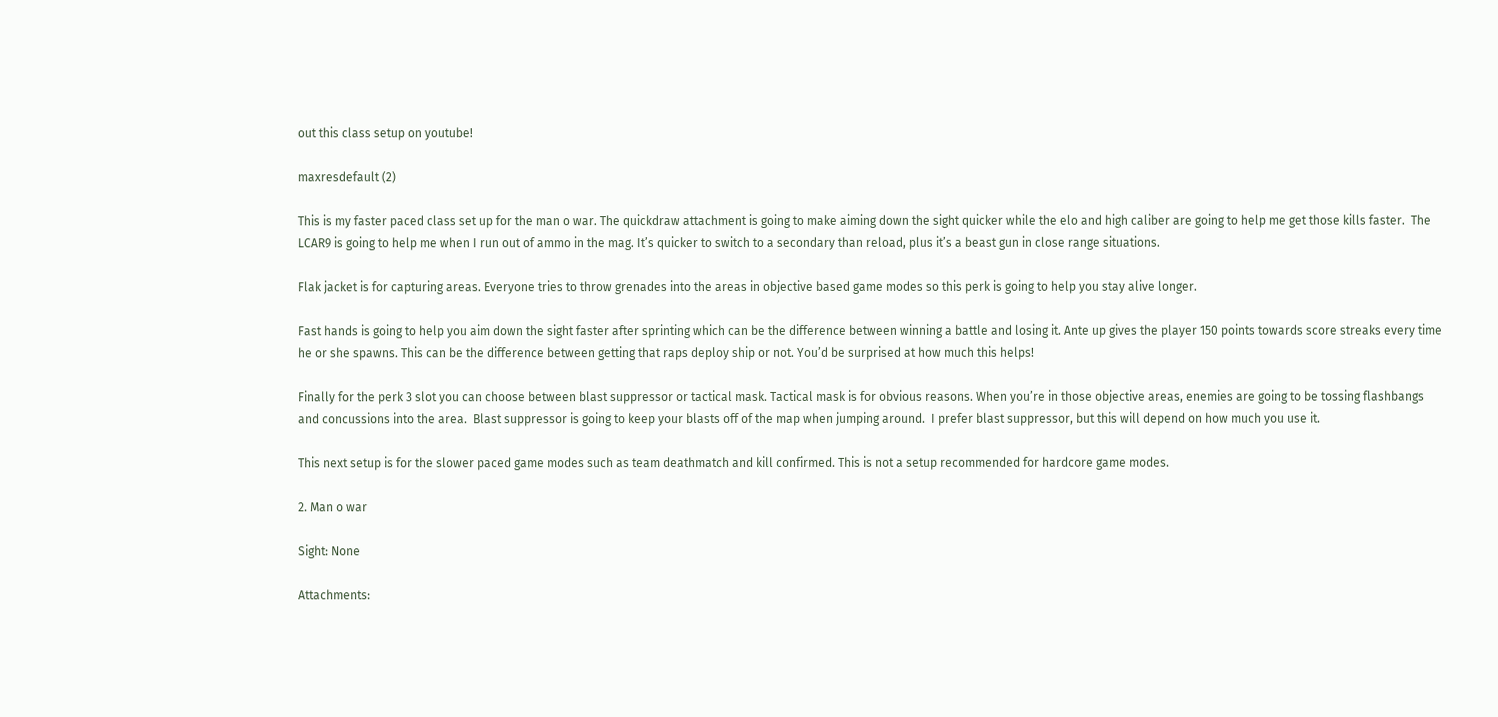out this class setup on youtube!

maxresdefault (2)

This is my faster paced class set up for the man o war. The quickdraw attachment is going to make aiming down the sight quicker while the elo and high caliber are going to help me get those kills faster.  The LCAR9 is going to help me when I run out of ammo in the mag. It’s quicker to switch to a secondary than reload, plus it’s a beast gun in close range situations.

Flak jacket is for capturing areas. Everyone tries to throw grenades into the areas in objective based game modes so this perk is going to help you stay alive longer.

Fast hands is going to help you aim down the sight faster after sprinting which can be the difference between winning a battle and losing it. Ante up gives the player 150 points towards score streaks every time he or she spawns. This can be the difference between getting that raps deploy ship or not. You’d be surprised at how much this helps!

Finally for the perk 3 slot you can choose between blast suppressor or tactical mask. Tactical mask is for obvious reasons. When you’re in those objective areas, enemies are going to be tossing flashbangs and concussions into the area.  Blast suppressor is going to keep your blasts off of the map when jumping around.  I prefer blast suppressor, but this will depend on how much you use it.

This next setup is for the slower paced game modes such as team deathmatch and kill confirmed. This is not a setup recommended for hardcore game modes.

2. Man o war

Sight: None

Attachments: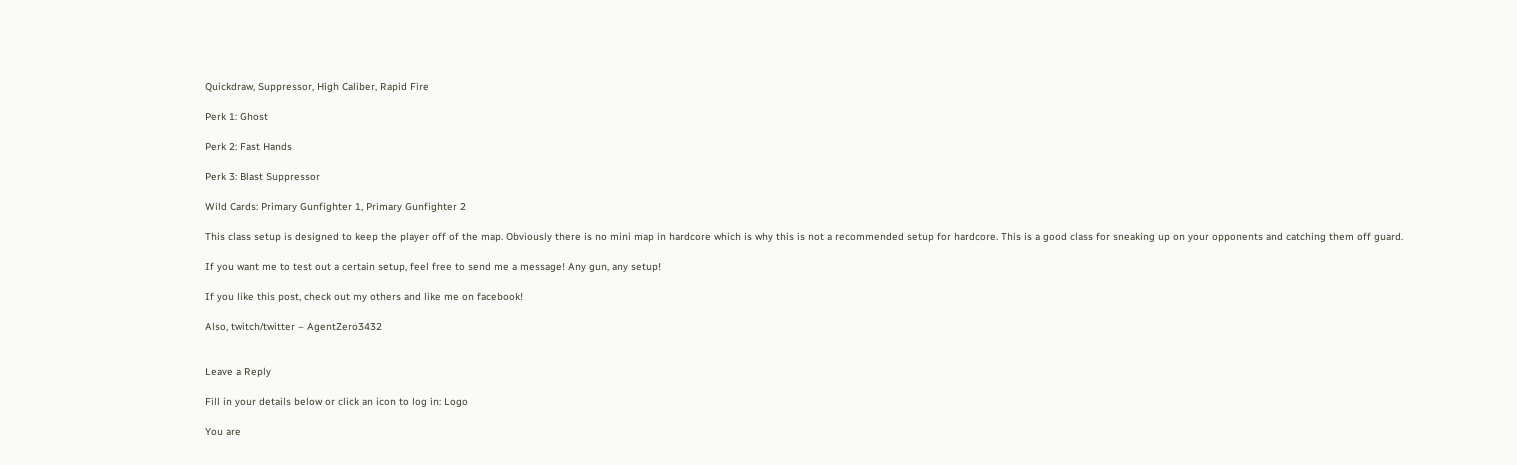Quickdraw, Suppressor, High Caliber, Rapid Fire

Perk 1: Ghost

Perk 2: Fast Hands

Perk 3: Blast Suppressor

Wild Cards: Primary Gunfighter 1, Primary Gunfighter 2

This class setup is designed to keep the player off of the map. Obviously there is no mini map in hardcore which is why this is not a recommended setup for hardcore. This is a good class for sneaking up on your opponents and catching them off guard.

If you want me to test out a certain setup, feel free to send me a message! Any gun, any setup!

If you like this post, check out my others and like me on facebook!

Also, twitch/twitter – AgentZero3432


Leave a Reply

Fill in your details below or click an icon to log in: Logo

You are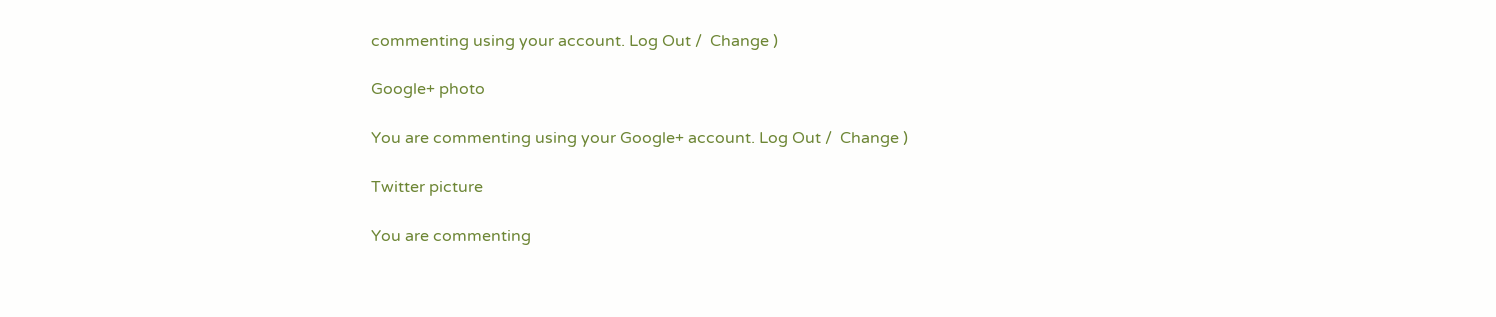commenting using your account. Log Out /  Change )

Google+ photo

You are commenting using your Google+ account. Log Out /  Change )

Twitter picture

You are commenting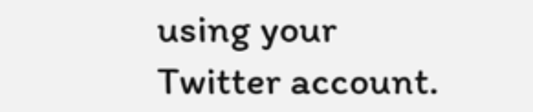using your Twitter account.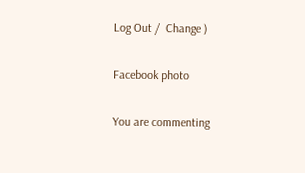Log Out /  Change )

Facebook photo

You are commenting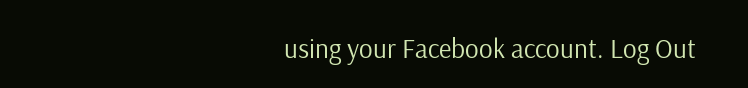using your Facebook account. Log Out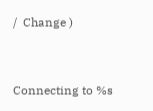/  Change )


Connecting to %s